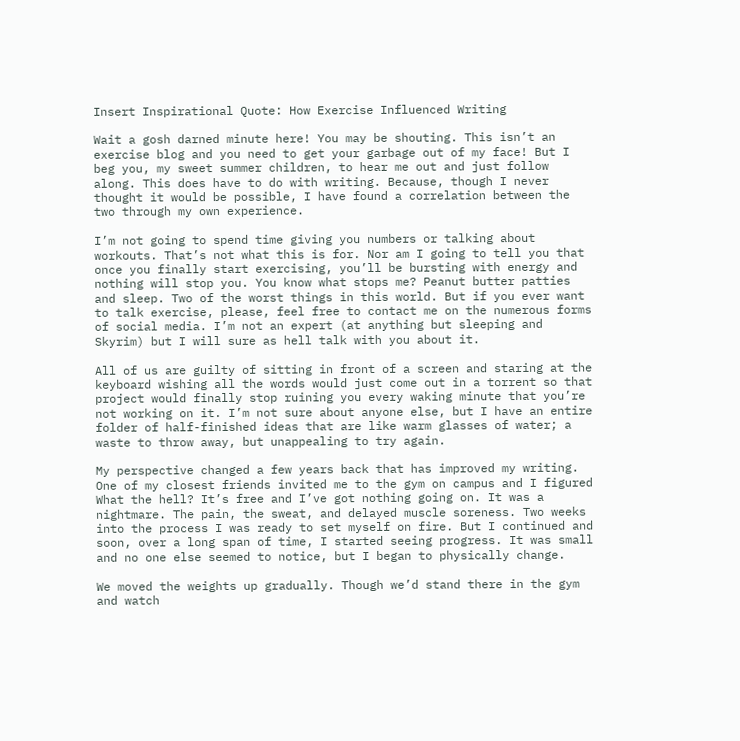Insert Inspirational Quote: How Exercise Influenced Writing

Wait a gosh darned minute here! You may be shouting. This isn’t an exercise blog and you need to get your garbage out of my face! But I beg you, my sweet summer children, to hear me out and just follow along. This does have to do with writing. Because, though I never thought it would be possible, I have found a correlation between the two through my own experience.

I’m not going to spend time giving you numbers or talking about workouts. That’s not what this is for. Nor am I going to tell you that once you finally start exercising, you’ll be bursting with energy and nothing will stop you. You know what stops me? Peanut butter patties and sleep. Two of the worst things in this world. But if you ever want to talk exercise, please, feel free to contact me on the numerous forms of social media. I’m not an expert (at anything but sleeping and Skyrim) but I will sure as hell talk with you about it.

All of us are guilty of sitting in front of a screen and staring at the keyboard wishing all the words would just come out in a torrent so that project would finally stop ruining you every waking minute that you’re not working on it. I’m not sure about anyone else, but I have an entire folder of half-finished ideas that are like warm glasses of water; a waste to throw away, but unappealing to try again.

My perspective changed a few years back that has improved my writing. One of my closest friends invited me to the gym on campus and I figured What the hell? It’s free and I’ve got nothing going on. It was a nightmare. The pain, the sweat, and delayed muscle soreness. Two weeks into the process I was ready to set myself on fire. But I continued and soon, over a long span of time, I started seeing progress. It was small and no one else seemed to notice, but I began to physically change.

We moved the weights up gradually. Though we’d stand there in the gym and watch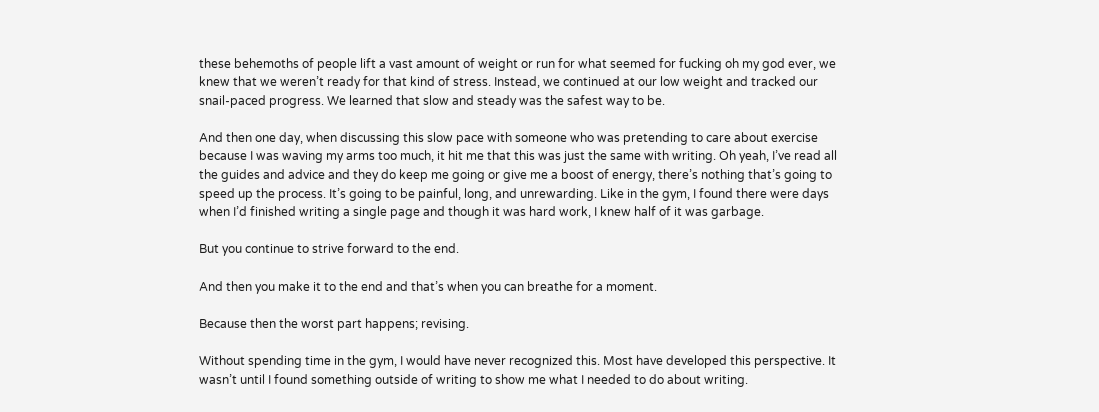these behemoths of people lift a vast amount of weight or run for what seemed for fucking oh my god ever, we knew that we weren’t ready for that kind of stress. Instead, we continued at our low weight and tracked our snail-paced progress. We learned that slow and steady was the safest way to be.

And then one day, when discussing this slow pace with someone who was pretending to care about exercise because I was waving my arms too much, it hit me that this was just the same with writing. Oh yeah, I’ve read all the guides and advice and they do keep me going or give me a boost of energy, there’s nothing that’s going to speed up the process. It’s going to be painful, long, and unrewarding. Like in the gym, I found there were days when I’d finished writing a single page and though it was hard work, I knew half of it was garbage.

But you continue to strive forward to the end.

And then you make it to the end and that’s when you can breathe for a moment.

Because then the worst part happens; revising.

Without spending time in the gym, I would have never recognized this. Most have developed this perspective. It wasn’t until I found something outside of writing to show me what I needed to do about writing.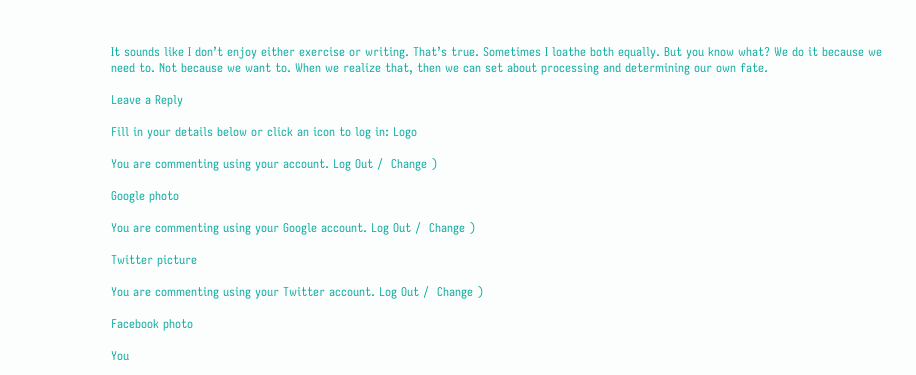It sounds like I don’t enjoy either exercise or writing. That’s true. Sometimes I loathe both equally. But you know what? We do it because we need to. Not because we want to. When we realize that, then we can set about processing and determining our own fate.

Leave a Reply

Fill in your details below or click an icon to log in: Logo

You are commenting using your account. Log Out /  Change )

Google photo

You are commenting using your Google account. Log Out /  Change )

Twitter picture

You are commenting using your Twitter account. Log Out /  Change )

Facebook photo

You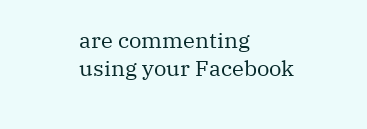are commenting using your Facebook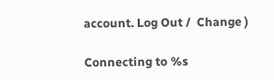account. Log Out /  Change )

Connecting to %s